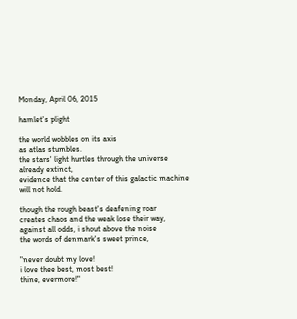Monday, April 06, 2015

hamlet's plight

the world wobbles on its axis
as atlas stumbles.
the stars' light hurtles through the universe
already extinct,
evidence that the center of this galactic machine
will not hold.

though the rough beast's deafening roar
creates chaos and the weak lose their way,
against all odds, i shout above the noise
the words of denmark's sweet prince,

"never doubt my love!
i love thee best, most best!
thine, evermore!"